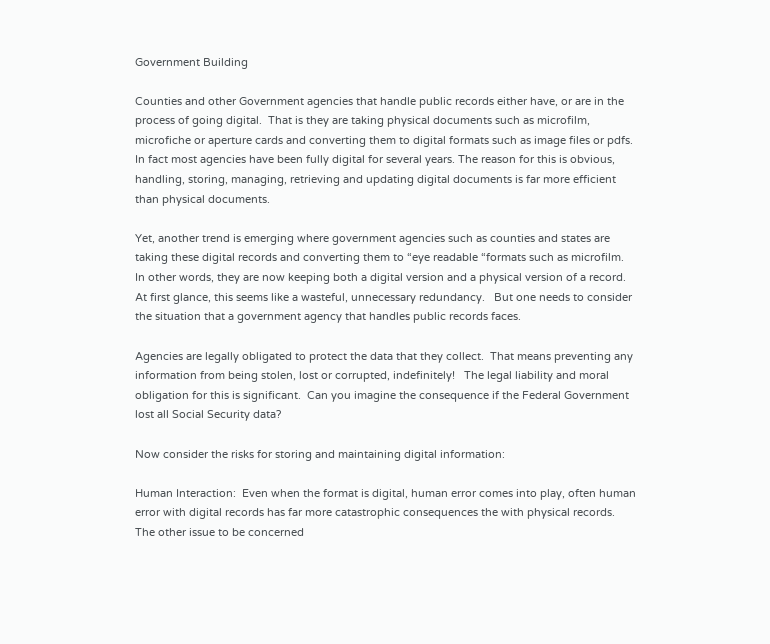Government Building

Counties and other Government agencies that handle public records either have, or are in the process of going digital.  That is they are taking physical documents such as microfilm, microfiche or aperture cards and converting them to digital formats such as image files or pdfs.  In fact most agencies have been fully digital for several years. The reason for this is obvious, handling, storing, managing, retrieving and updating digital documents is far more efficient than physical documents.

Yet, another trend is emerging where government agencies such as counties and states are taking these digital records and converting them to “eye readable “formats such as microfilm.   In other words, they are now keeping both a digital version and a physical version of a record.   At first glance, this seems like a wasteful, unnecessary redundancy.   But one needs to consider the situation that a government agency that handles public records faces.

Agencies are legally obligated to protect the data that they collect.  That means preventing any information from being stolen, lost or corrupted, indefinitely!   The legal liability and moral obligation for this is significant.  Can you imagine the consequence if the Federal Government lost all Social Security data?

Now consider the risks for storing and maintaining digital information:

Human Interaction:  Even when the format is digital, human error comes into play, often human error with digital records has far more catastrophic consequences the with physical records.   The other issue to be concerned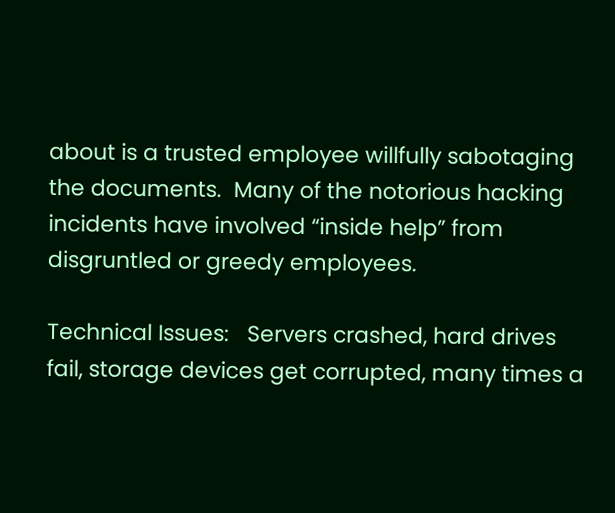about is a trusted employee willfully sabotaging the documents.  Many of the notorious hacking incidents have involved “inside help” from disgruntled or greedy employees.

Technical Issues:   Servers crashed, hard drives fail, storage devices get corrupted, many times a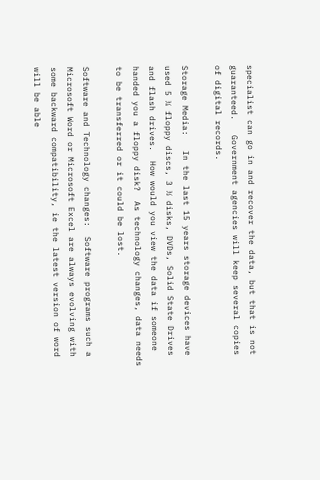specialist can go in and recover the data, but that is not guaranteed.   Government agencies will keep several copies of digital records.

Storage Media:   In the last 15 years storage devices have used 5 ¼ floppy discs, 3 ½ disks, DVDs, Solid State Drives and flash drives.  How would you view the data if someone handed you a floppy disk?  As technology changes, data needs to be transferred or it could be lost.

Software and Technology changes:  Software programs such a Microsoft Word or Microsoft Excel are always evolving with some backward compatibility, ie the latest version of word will be able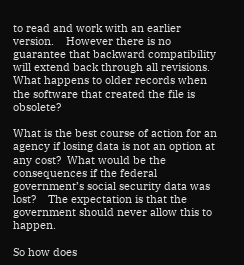to read and work with an earlier version.    However there is no guarantee that backward compatibility will extend back through all revisions.   What happens to older records when the software that created the file is obsolete?

What is the best course of action for an agency if losing data is not an option at any cost?  What would be the consequences if the federal government’s social security data was lost?    The expectation is that the government should never allow this to happen.

So how does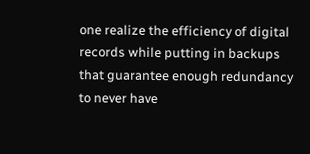one realize the efficiency of digital records while putting in backups that guarantee enough redundancy to never have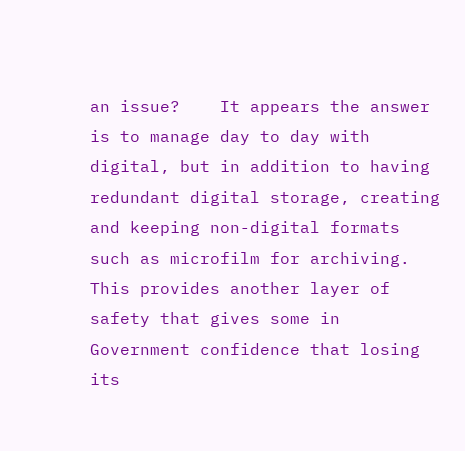an issue?    It appears the answer is to manage day to day with digital, but in addition to having redundant digital storage, creating and keeping non-digital formats such as microfilm for archiving.  This provides another layer of safety that gives some in Government confidence that losing its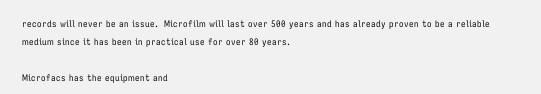records will never be an issue.  Microfilm will last over 500 years and has already proven to be a reliable medium since it has been in practical use for over 80 years.

Microfacs has the equipment and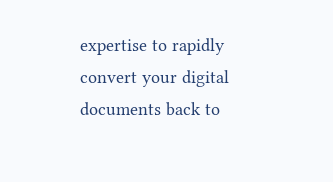expertise to rapidly convert your digital documents back to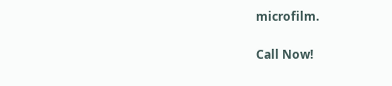microfilm.

Call Now!